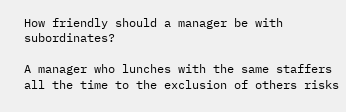How friendly should a manager be with subordinates?

A manager who lunches with the same staffers all the time to the exclusion of others risks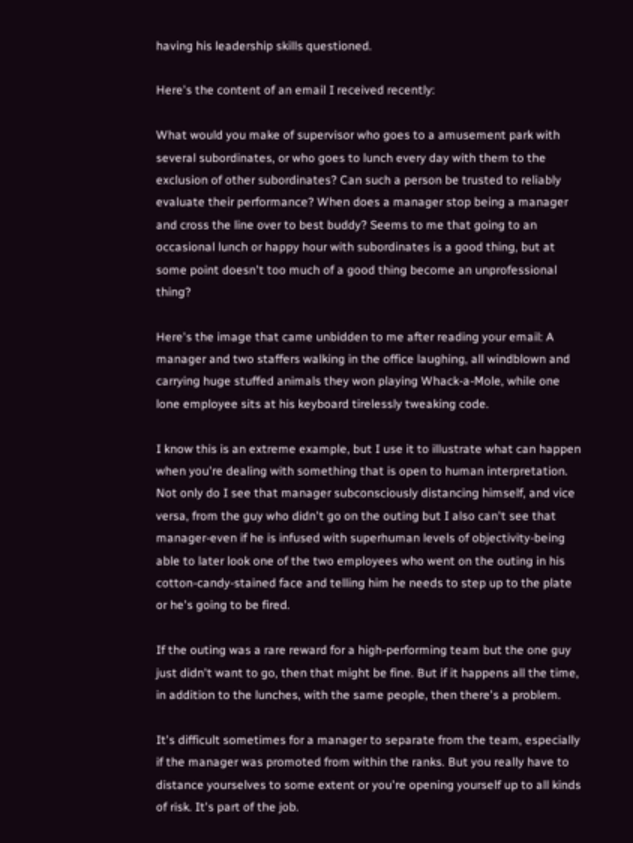having his leadership skills questioned.

Here's the content of an email I received recently:

What would you make of supervisor who goes to a amusement park with several subordinates, or who goes to lunch every day with them to the exclusion of other subordinates? Can such a person be trusted to reliably evaluate their performance? When does a manager stop being a manager and cross the line over to best buddy? Seems to me that going to an occasional lunch or happy hour with subordinates is a good thing, but at some point doesn't too much of a good thing become an unprofessional thing?

Here's the image that came unbidden to me after reading your email: A manager and two staffers walking in the office laughing, all windblown and carrying huge stuffed animals they won playing Whack-a-Mole, while one lone employee sits at his keyboard tirelessly tweaking code.

I know this is an extreme example, but I use it to illustrate what can happen when you're dealing with something that is open to human interpretation. Not only do I see that manager subconsciously distancing himself, and vice versa, from the guy who didn't go on the outing but I also can't see that manager-even if he is infused with superhuman levels of objectivity-being able to later look one of the two employees who went on the outing in his cotton-candy-stained face and telling him he needs to step up to the plate or he's going to be fired.

If the outing was a rare reward for a high-performing team but the one guy just didn't want to go, then that might be fine. But if it happens all the time, in addition to the lunches, with the same people, then there's a problem.

It's difficult sometimes for a manager to separate from the team, especially if the manager was promoted from within the ranks. But you really have to distance yourselves to some extent or you're opening yourself up to all kinds of risk. It's part of the job.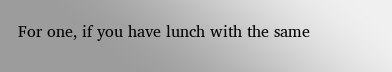For one, if you have lunch with the same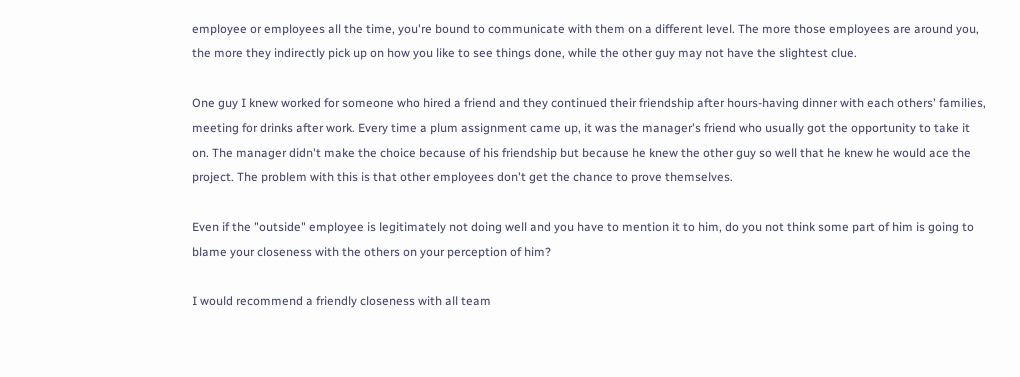employee or employees all the time, you're bound to communicate with them on a different level. The more those employees are around you, the more they indirectly pick up on how you like to see things done, while the other guy may not have the slightest clue.

One guy I knew worked for someone who hired a friend and they continued their friendship after hours-having dinner with each others' families, meeting for drinks after work. Every time a plum assignment came up, it was the manager's friend who usually got the opportunity to take it on. The manager didn't make the choice because of his friendship but because he knew the other guy so well that he knew he would ace the project. The problem with this is that other employees don't get the chance to prove themselves.

Even if the "outside" employee is legitimately not doing well and you have to mention it to him, do you not think some part of him is going to blame your closeness with the others on your perception of him?

I would recommend a friendly closeness with all team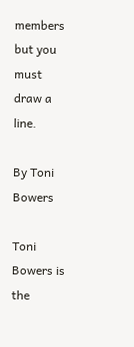members but you must draw a line.

By Toni Bowers

Toni Bowers is the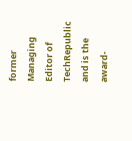former Managing Editor of TechRepublic and is the award-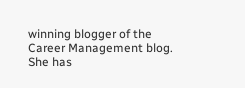winning blogger of the Career Management blog. She has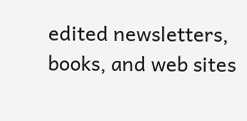edited newsletters, books, and web sites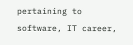pertaining to software, IT career,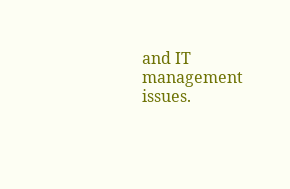and IT management issues.